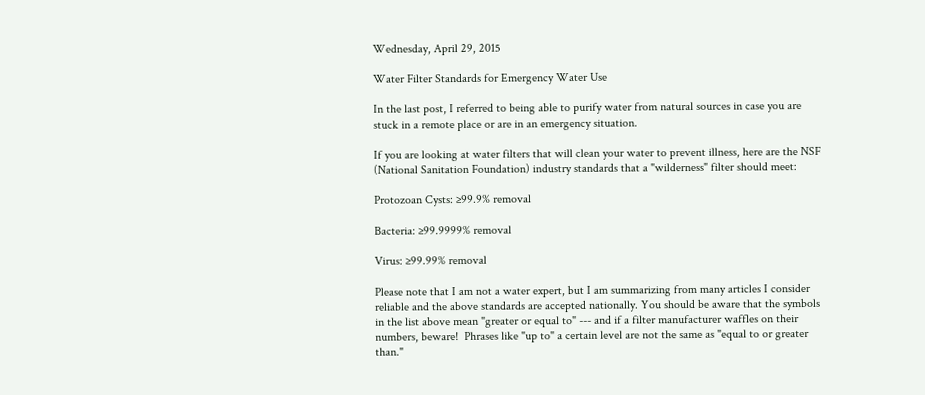Wednesday, April 29, 2015

Water Filter Standards for Emergency Water Use

In the last post, I referred to being able to purify water from natural sources in case you are stuck in a remote place or are in an emergency situation.

If you are looking at water filters that will clean your water to prevent illness, here are the NSF (National Sanitation Foundation) industry standards that a "wilderness" filter should meet:

Protozoan Cysts: ≥99.9% removal

Bacteria: ≥99.9999% removal

Virus: ≥99.99% removal

Please note that I am not a water expert, but I am summarizing from many articles I consider reliable and the above standards are accepted nationally. You should be aware that the symbols in the list above mean "greater or equal to" --- and if a filter manufacturer waffles on their numbers, beware!  Phrases like "up to" a certain level are not the same as "equal to or greater than."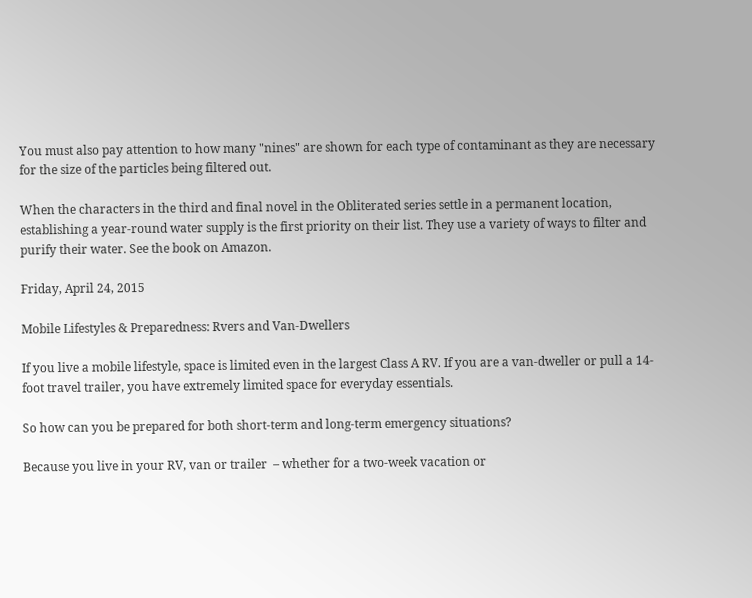You must also pay attention to how many "nines" are shown for each type of contaminant as they are necessary for the size of the particles being filtered out.

When the characters in the third and final novel in the Obliterated series settle in a permanent location, establishing a year-round water supply is the first priority on their list. They use a variety of ways to filter and purify their water. See the book on Amazon.

Friday, April 24, 2015

Mobile Lifestyles & Preparedness: Rvers and Van-Dwellers

If you live a mobile lifestyle, space is limited even in the largest Class A RV. If you are a van-dweller or pull a 14-foot travel trailer, you have extremely limited space for everyday essentials.

So how can you be prepared for both short-term and long-term emergency situations?

Because you live in your RV, van or trailer  – whether for a two-week vacation or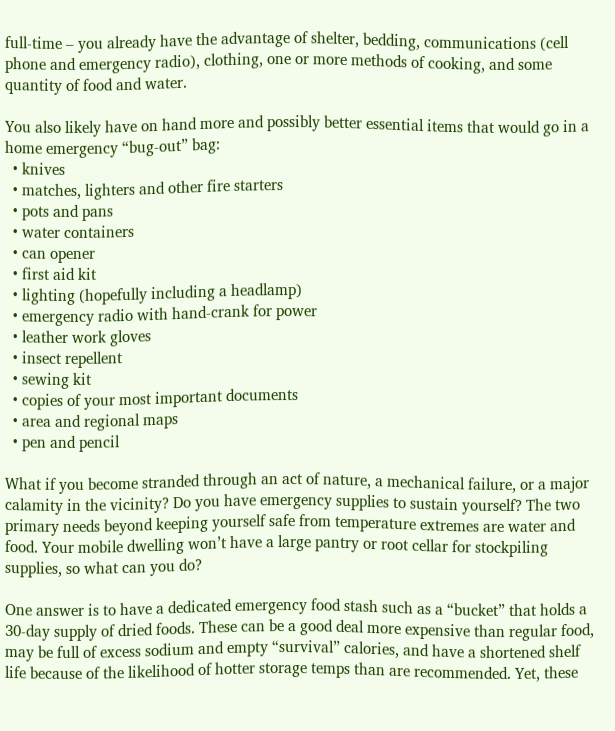full-time – you already have the advantage of shelter, bedding, communications (cell phone and emergency radio), clothing, one or more methods of cooking, and some quantity of food and water.

You also likely have on hand more and possibly better essential items that would go in a home emergency “bug-out” bag:
  • knives
  • matches, lighters and other fire starters
  • pots and pans
  • water containers
  • can opener
  • first aid kit
  • lighting (hopefully including a headlamp)
  • emergency radio with hand-crank for power
  • leather work gloves
  • insect repellent
  • sewing kit
  • copies of your most important documents
  • area and regional maps
  • pen and pencil

What if you become stranded through an act of nature, a mechanical failure, or a major calamity in the vicinity? Do you have emergency supplies to sustain yourself? The two primary needs beyond keeping yourself safe from temperature extremes are water and food. Your mobile dwelling won’t have a large pantry or root cellar for stockpiling supplies, so what can you do?

One answer is to have a dedicated emergency food stash such as a “bucket” that holds a 30-day supply of dried foods. These can be a good deal more expensive than regular food, may be full of excess sodium and empty “survival” calories, and have a shortened shelf life because of the likelihood of hotter storage temps than are recommended. Yet, these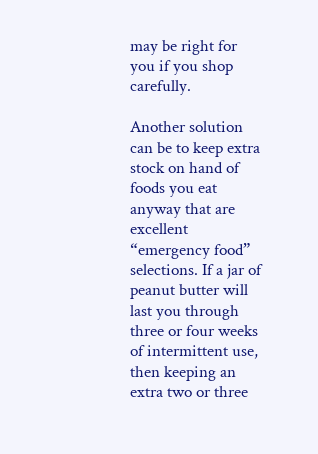may be right for you if you shop carefully.

Another solution can be to keep extra stock on hand of foods you eat anyway that are excellent “emergency food” selections. If a jar of peanut butter will last you through three or four weeks of intermittent use, then keeping an extra two or three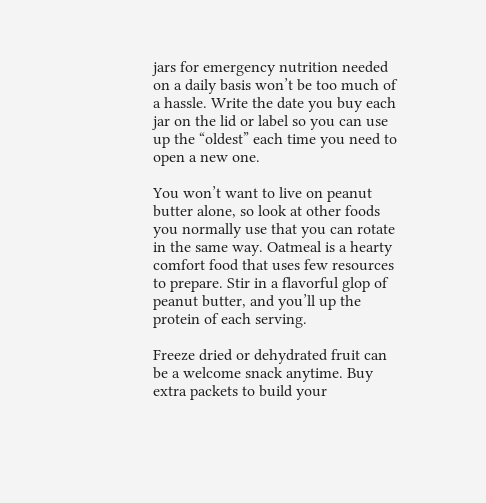jars for emergency nutrition needed on a daily basis won’t be too much of a hassle. Write the date you buy each jar on the lid or label so you can use up the “oldest” each time you need to open a new one.

You won’t want to live on peanut butter alone, so look at other foods you normally use that you can rotate in the same way. Oatmeal is a hearty comfort food that uses few resources to prepare. Stir in a flavorful glop of peanut butter, and you’ll up the protein of each serving.

Freeze dried or dehydrated fruit can be a welcome snack anytime. Buy extra packets to build your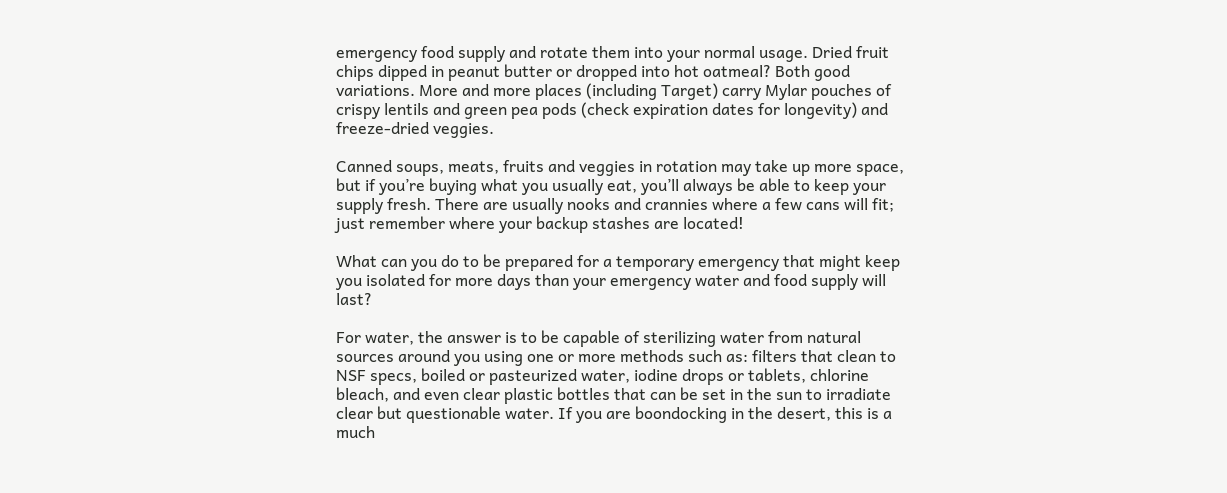emergency food supply and rotate them into your normal usage. Dried fruit chips dipped in peanut butter or dropped into hot oatmeal? Both good variations. More and more places (including Target) carry Mylar pouches of crispy lentils and green pea pods (check expiration dates for longevity) and freeze-dried veggies.

Canned soups, meats, fruits and veggies in rotation may take up more space, but if you’re buying what you usually eat, you’ll always be able to keep your supply fresh. There are usually nooks and crannies where a few cans will fit; just remember where your backup stashes are located!

What can you do to be prepared for a temporary emergency that might keep you isolated for more days than your emergency water and food supply will last?

For water, the answer is to be capable of sterilizing water from natural sources around you using one or more methods such as: filters that clean to NSF specs, boiled or pasteurized water, iodine drops or tablets, chlorine bleach, and even clear plastic bottles that can be set in the sun to irradiate clear but questionable water. If you are boondocking in the desert, this is a much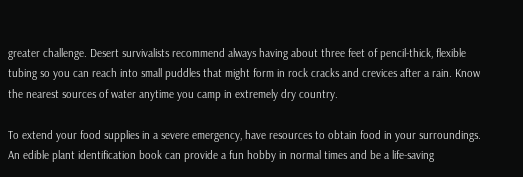greater challenge. Desert survivalists recommend always having about three feet of pencil-thick, flexible tubing so you can reach into small puddles that might form in rock cracks and crevices after a rain. Know the nearest sources of water anytime you camp in extremely dry country.

To extend your food supplies in a severe emergency, have resources to obtain food in your surroundings. An edible plant identification book can provide a fun hobby in normal times and be a life-saving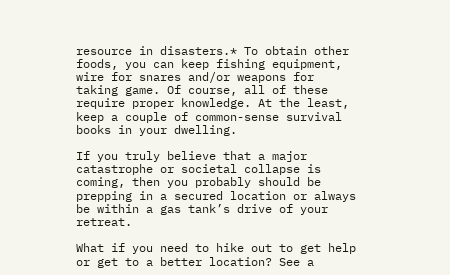resource in disasters.* To obtain other foods, you can keep fishing equipment, wire for snares and/or weapons for taking game. Of course, all of these require proper knowledge. At the least, keep a couple of common-sense survival books in your dwelling.

If you truly believe that a major catastrophe or societal collapse is coming, then you probably should be prepping in a secured location or always be within a gas tank’s drive of your retreat.

What if you need to hike out to get help or get to a better location? See a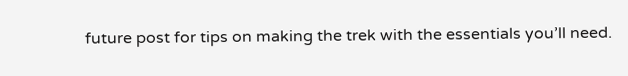future post for tips on making the trek with the essentials you’ll need.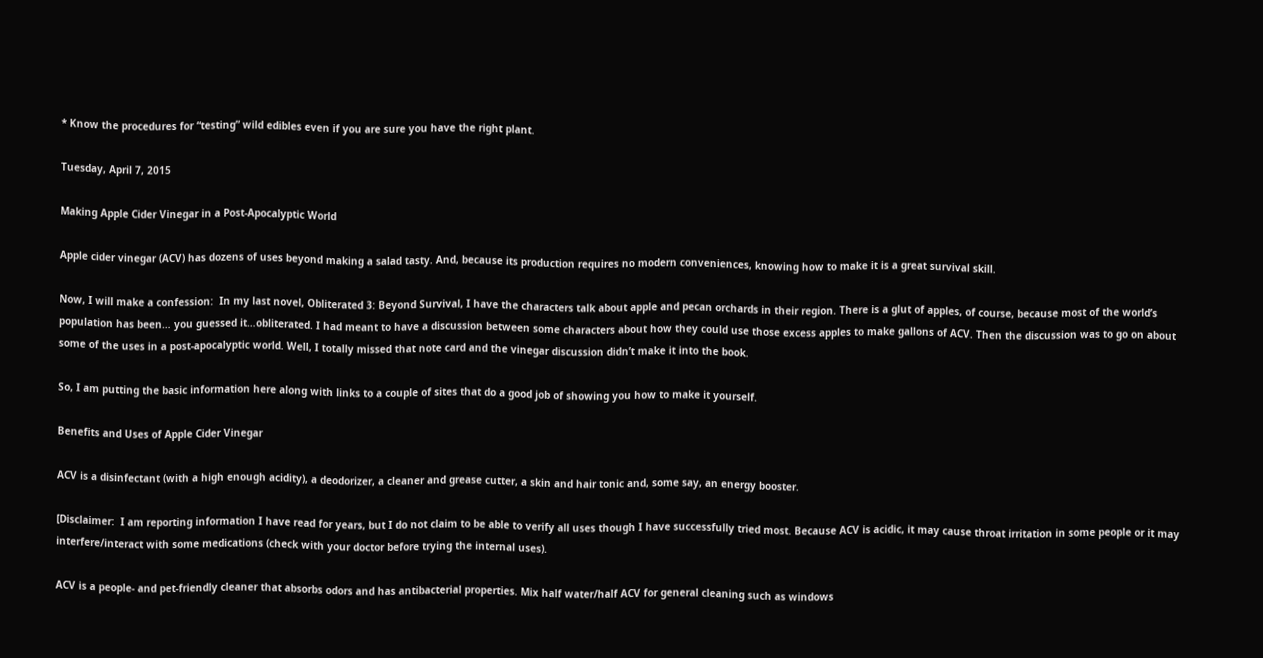* Know the procedures for “testing” wild edibles even if you are sure you have the right plant.

Tuesday, April 7, 2015

Making Apple Cider Vinegar in a Post-Apocalyptic World

Apple cider vinegar (ACV) has dozens of uses beyond making a salad tasty. And, because its production requires no modern conveniences, knowing how to make it is a great survival skill.

Now, I will make a confession:  In my last novel, Obliterated 3: Beyond Survival, I have the characters talk about apple and pecan orchards in their region. There is a glut of apples, of course, because most of the world’s population has been… you guessed it…obliterated. I had meant to have a discussion between some characters about how they could use those excess apples to make gallons of ACV. Then the discussion was to go on about some of the uses in a post-apocalyptic world. Well, I totally missed that note card and the vinegar discussion didn’t make it into the book.

So, I am putting the basic information here along with links to a couple of sites that do a good job of showing you how to make it yourself.

Benefits and Uses of Apple Cider Vinegar

ACV is a disinfectant (with a high enough acidity), a deodorizer, a cleaner and grease cutter, a skin and hair tonic and, some say, an energy booster.

[Disclaimer:  I am reporting information I have read for years, but I do not claim to be able to verify all uses though I have successfully tried most. Because ACV is acidic, it may cause throat irritation in some people or it may interfere/interact with some medications (check with your doctor before trying the internal uses).

ACV is a people- and pet-friendly cleaner that absorbs odors and has antibacterial properties. Mix half water/half ACV for general cleaning such as windows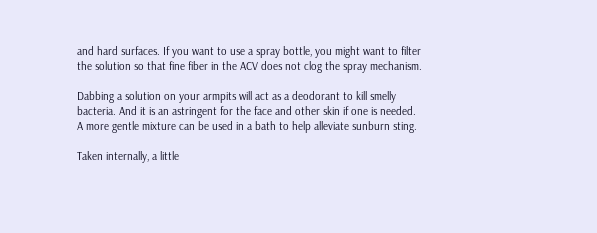and hard surfaces. If you want to use a spray bottle, you might want to filter the solution so that fine fiber in the ACV does not clog the spray mechanism.

Dabbing a solution on your armpits will act as a deodorant to kill smelly bacteria. And it is an astringent for the face and other skin if one is needed. A more gentle mixture can be used in a bath to help alleviate sunburn sting.

Taken internally, a little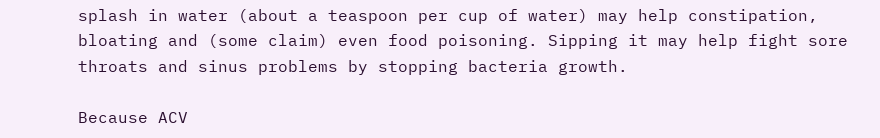splash in water (about a teaspoon per cup of water) may help constipation, bloating and (some claim) even food poisoning. Sipping it may help fight sore throats and sinus problems by stopping bacteria growth.

Because ACV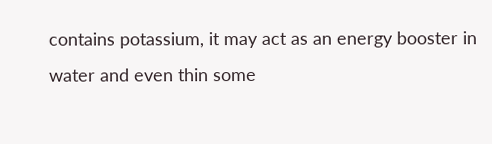contains potassium, it may act as an energy booster in water and even thin some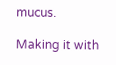mucus.

Making it with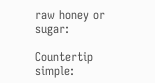raw honey or sugar:

Countertip simple: